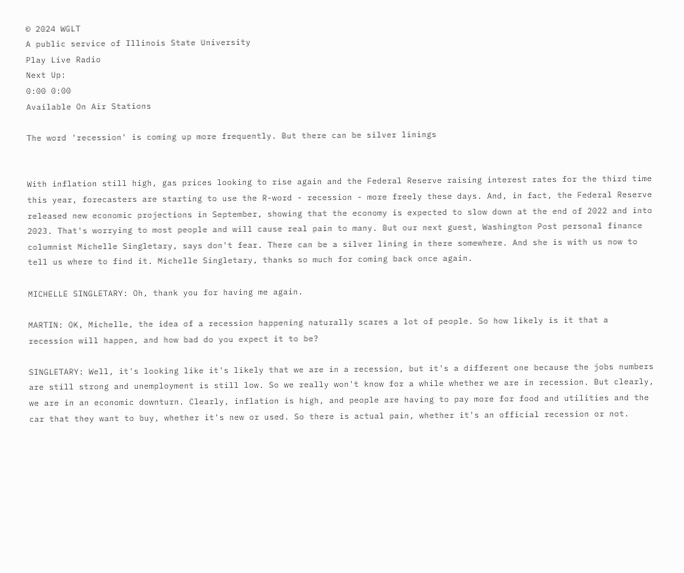© 2024 WGLT
A public service of Illinois State University
Play Live Radio
Next Up:
0:00 0:00
Available On Air Stations

The word 'recession' is coming up more frequently. But there can be silver linings


With inflation still high, gas prices looking to rise again and the Federal Reserve raising interest rates for the third time this year, forecasters are starting to use the R-word - recession - more freely these days. And, in fact, the Federal Reserve released new economic projections in September, showing that the economy is expected to slow down at the end of 2022 and into 2023. That's worrying to most people and will cause real pain to many. But our next guest, Washington Post personal finance columnist Michelle Singletary, says don't fear. There can be a silver lining in there somewhere. And she is with us now to tell us where to find it. Michelle Singletary, thanks so much for coming back once again.

MICHELLE SINGLETARY: Oh, thank you for having me again.

MARTIN: OK, Michelle, the idea of a recession happening naturally scares a lot of people. So how likely is it that a recession will happen, and how bad do you expect it to be?

SINGLETARY: Well, it's looking like it's likely that we are in a recession, but it's a different one because the jobs numbers are still strong and unemployment is still low. So we really won't know for a while whether we are in recession. But clearly, we are in an economic downturn. Clearly, inflation is high, and people are having to pay more for food and utilities and the car that they want to buy, whether it's new or used. So there is actual pain, whether it's an official recession or not.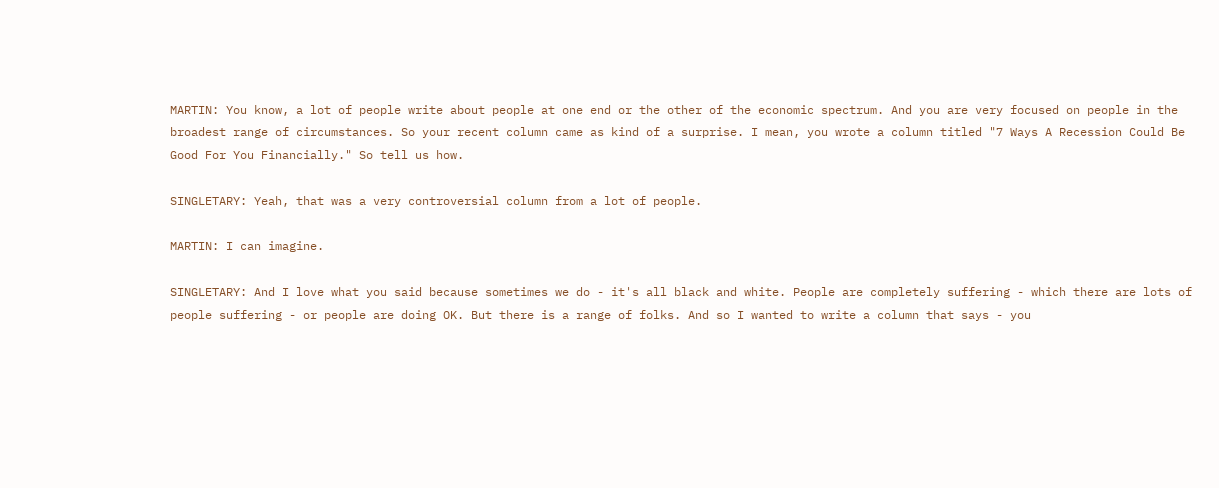MARTIN: You know, a lot of people write about people at one end or the other of the economic spectrum. And you are very focused on people in the broadest range of circumstances. So your recent column came as kind of a surprise. I mean, you wrote a column titled "7 Ways A Recession Could Be Good For You Financially." So tell us how.

SINGLETARY: Yeah, that was a very controversial column from a lot of people.

MARTIN: I can imagine.

SINGLETARY: And I love what you said because sometimes we do - it's all black and white. People are completely suffering - which there are lots of people suffering - or people are doing OK. But there is a range of folks. And so I wanted to write a column that says - you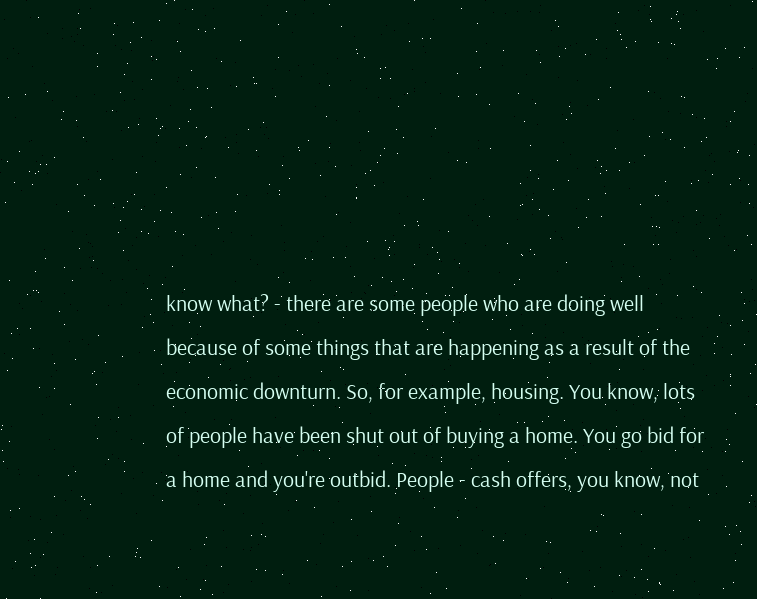know what? - there are some people who are doing well because of some things that are happening as a result of the economic downturn. So, for example, housing. You know, lots of people have been shut out of buying a home. You go bid for a home and you're outbid. People - cash offers, you know, not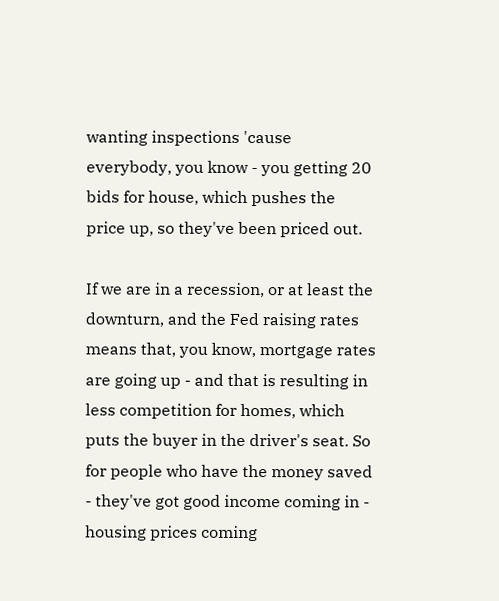wanting inspections 'cause everybody, you know - you getting 20 bids for house, which pushes the price up, so they've been priced out.

If we are in a recession, or at least the downturn, and the Fed raising rates means that, you know, mortgage rates are going up - and that is resulting in less competition for homes, which puts the buyer in the driver's seat. So for people who have the money saved - they've got good income coming in - housing prices coming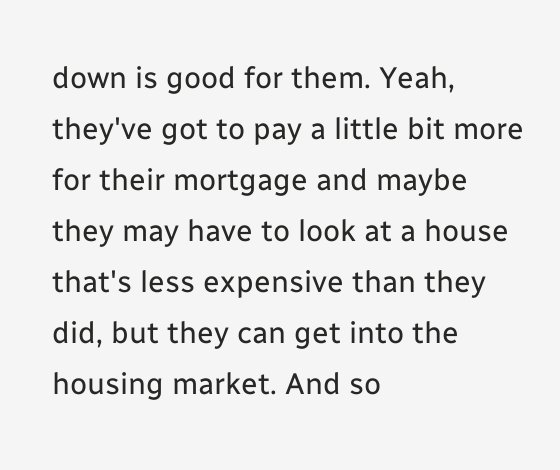down is good for them. Yeah, they've got to pay a little bit more for their mortgage and maybe they may have to look at a house that's less expensive than they did, but they can get into the housing market. And so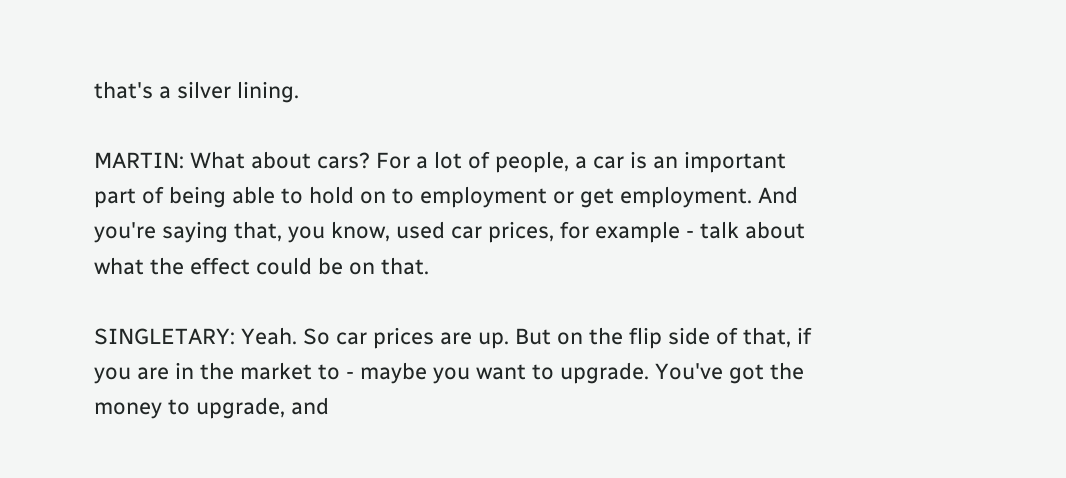that's a silver lining.

MARTIN: What about cars? For a lot of people, a car is an important part of being able to hold on to employment or get employment. And you're saying that, you know, used car prices, for example - talk about what the effect could be on that.

SINGLETARY: Yeah. So car prices are up. But on the flip side of that, if you are in the market to - maybe you want to upgrade. You've got the money to upgrade, and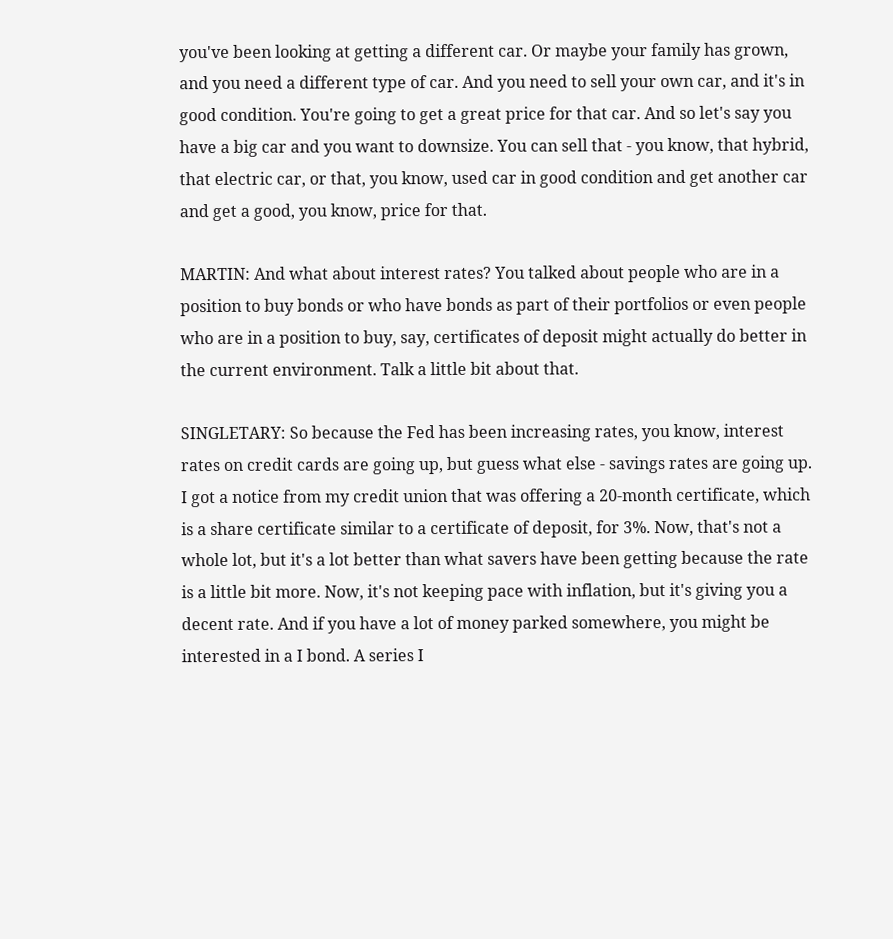you've been looking at getting a different car. Or maybe your family has grown, and you need a different type of car. And you need to sell your own car, and it's in good condition. You're going to get a great price for that car. And so let's say you have a big car and you want to downsize. You can sell that - you know, that hybrid, that electric car, or that, you know, used car in good condition and get another car and get a good, you know, price for that.

MARTIN: And what about interest rates? You talked about people who are in a position to buy bonds or who have bonds as part of their portfolios or even people who are in a position to buy, say, certificates of deposit might actually do better in the current environment. Talk a little bit about that.

SINGLETARY: So because the Fed has been increasing rates, you know, interest rates on credit cards are going up, but guess what else - savings rates are going up. I got a notice from my credit union that was offering a 20-month certificate, which is a share certificate similar to a certificate of deposit, for 3%. Now, that's not a whole lot, but it's a lot better than what savers have been getting because the rate is a little bit more. Now, it's not keeping pace with inflation, but it's giving you a decent rate. And if you have a lot of money parked somewhere, you might be interested in a I bond. A series I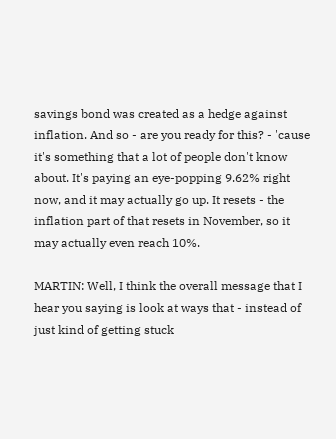savings bond was created as a hedge against inflation. And so - are you ready for this? - 'cause it's something that a lot of people don't know about. It's paying an eye-popping 9.62% right now, and it may actually go up. It resets - the inflation part of that resets in November, so it may actually even reach 10%.

MARTIN: Well, I think the overall message that I hear you saying is look at ways that - instead of just kind of getting stuck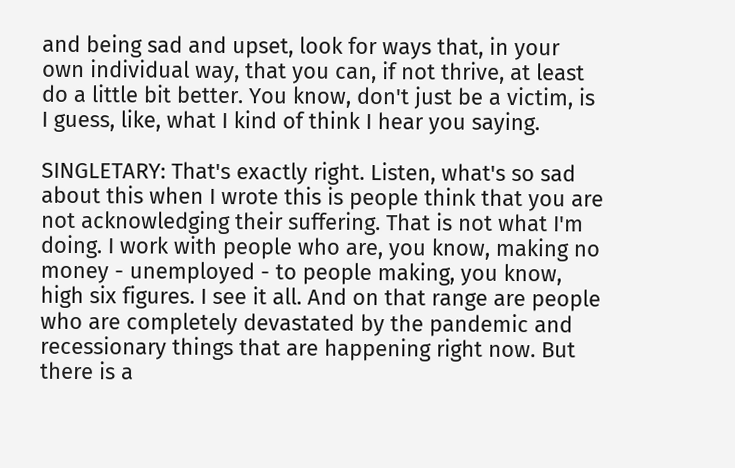and being sad and upset, look for ways that, in your own individual way, that you can, if not thrive, at least do a little bit better. You know, don't just be a victim, is I guess, like, what I kind of think I hear you saying.

SINGLETARY: That's exactly right. Listen, what's so sad about this when I wrote this is people think that you are not acknowledging their suffering. That is not what I'm doing. I work with people who are, you know, making no money - unemployed - to people making, you know, high six figures. I see it all. And on that range are people who are completely devastated by the pandemic and recessionary things that are happening right now. But there is a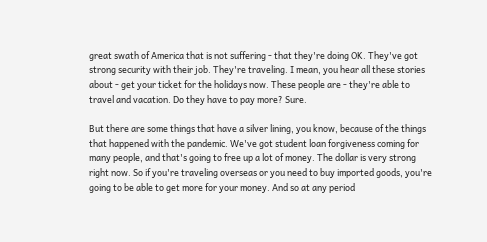great swath of America that is not suffering - that they're doing OK. They've got strong security with their job. They're traveling. I mean, you hear all these stories about - get your ticket for the holidays now. These people are - they're able to travel and vacation. Do they have to pay more? Sure.

But there are some things that have a silver lining, you know, because of the things that happened with the pandemic. We've got student loan forgiveness coming for many people, and that's going to free up a lot of money. The dollar is very strong right now. So if you're traveling overseas or you need to buy imported goods, you're going to be able to get more for your money. And so at any period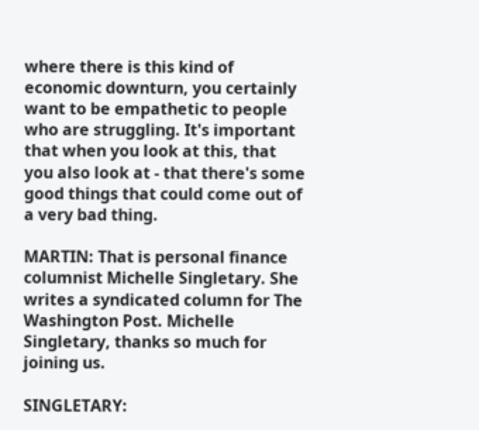where there is this kind of economic downturn, you certainly want to be empathetic to people who are struggling. It's important that when you look at this, that you also look at - that there's some good things that could come out of a very bad thing.

MARTIN: That is personal finance columnist Michelle Singletary. She writes a syndicated column for The Washington Post. Michelle Singletary, thanks so much for joining us.

SINGLETARY: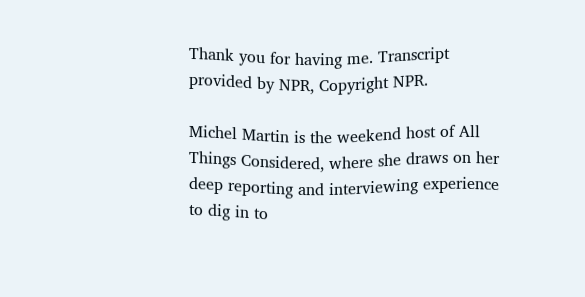Thank you for having me. Transcript provided by NPR, Copyright NPR.

Michel Martin is the weekend host of All Things Considered, where she draws on her deep reporting and interviewing experience to dig in to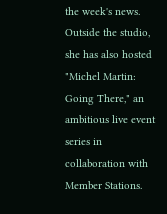the week's news. Outside the studio, she has also hosted "Michel Martin: Going There," an ambitious live event series in collaboration with Member Stations.